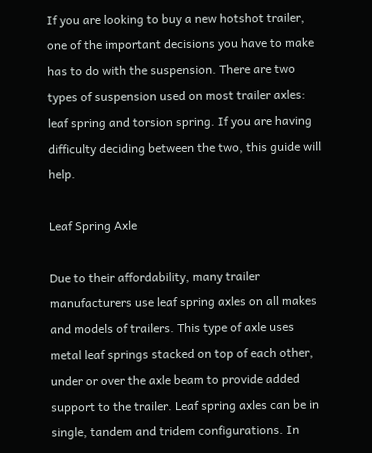If you are looking to buy a new hotshot trailer, one of the important decisions you have to make has to do with the suspension. There are two types of suspension used on most trailer axles: leaf spring and torsion spring. If you are having difficulty deciding between the two, this guide will help.

Leaf Spring Axle

Due to their affordability, many trailer manufacturers use leaf spring axles on all makes and models of trailers. This type of axle uses metal leaf springs stacked on top of each other, under or over the axle beam to provide added support to the trailer. Leaf spring axles can be in single, tandem and tridem configurations. In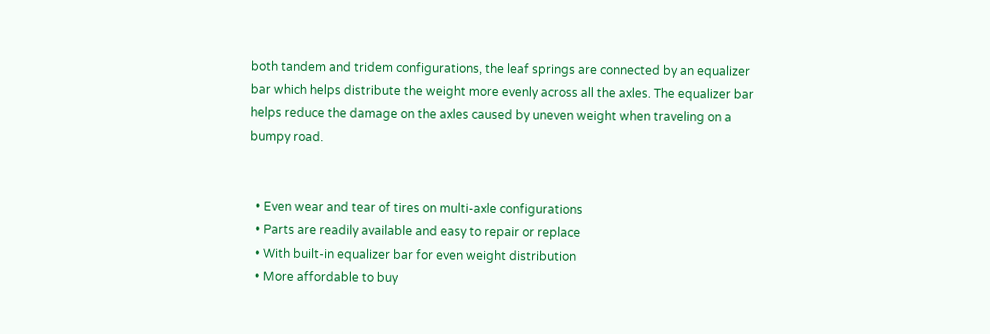both tandem and tridem configurations, the leaf springs are connected by an equalizer bar which helps distribute the weight more evenly across all the axles. The equalizer bar helps reduce the damage on the axles caused by uneven weight when traveling on a bumpy road.


  • Even wear and tear of tires on multi-axle configurations
  • Parts are readily available and easy to repair or replace
  • With built-in equalizer bar for even weight distribution
  • More affordable to buy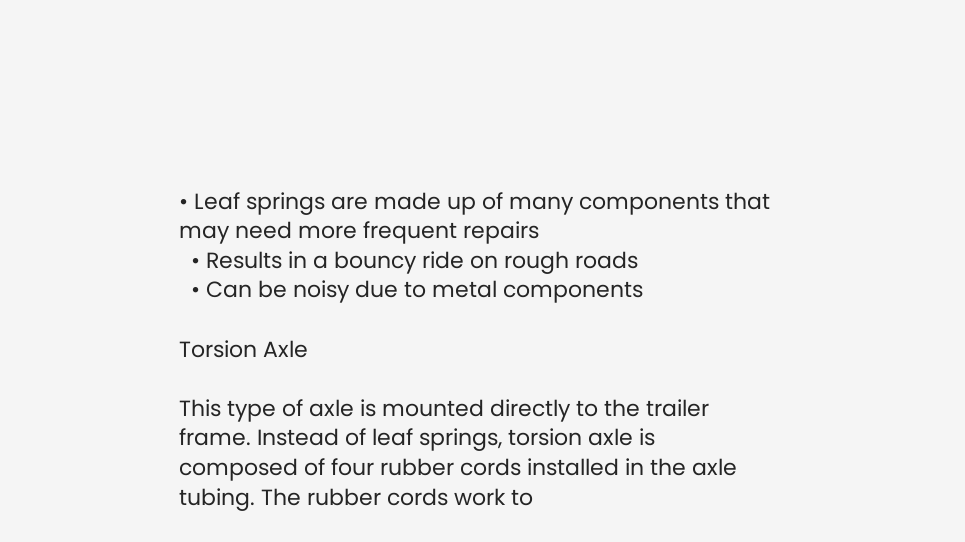• Leaf springs are made up of many components that may need more frequent repairs
  • Results in a bouncy ride on rough roads
  • Can be noisy due to metal components

Torsion Axle

This type of axle is mounted directly to the trailer frame. Instead of leaf springs, torsion axle is composed of four rubber cords installed in the axle tubing. The rubber cords work to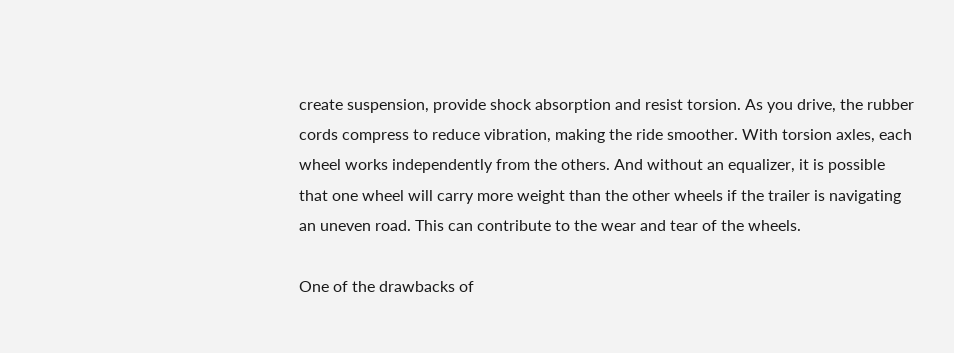create suspension, provide shock absorption and resist torsion. As you drive, the rubber cords compress to reduce vibration, making the ride smoother. With torsion axles, each wheel works independently from the others. And without an equalizer, it is possible that one wheel will carry more weight than the other wheels if the trailer is navigating an uneven road. This can contribute to the wear and tear of the wheels.

One of the drawbacks of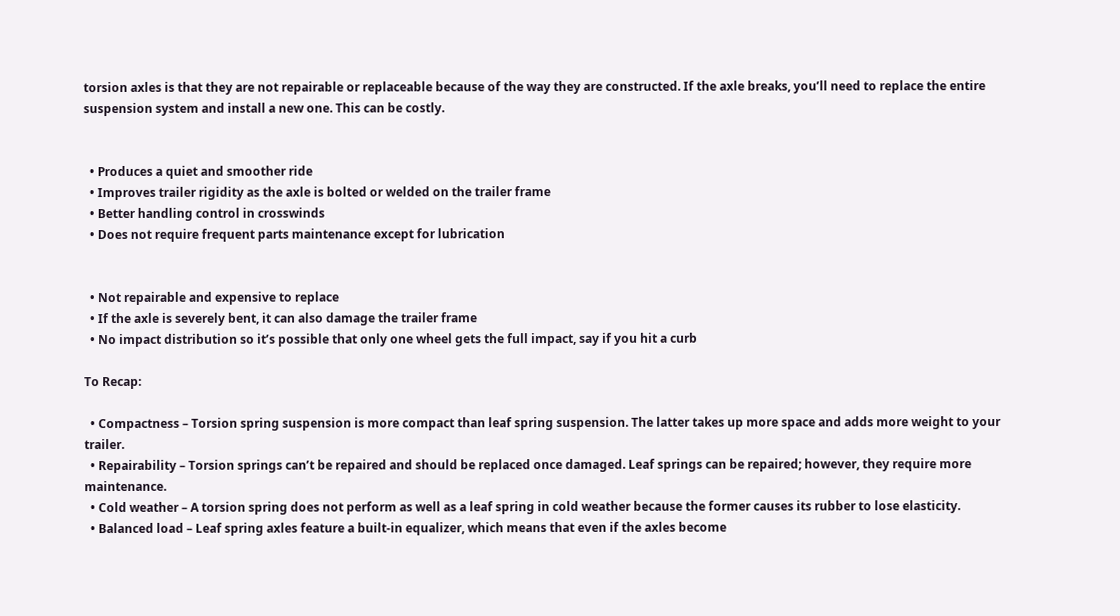torsion axles is that they are not repairable or replaceable because of the way they are constructed. If the axle breaks, you’ll need to replace the entire suspension system and install a new one. This can be costly.


  • Produces a quiet and smoother ride
  • Improves trailer rigidity as the axle is bolted or welded on the trailer frame
  • Better handling control in crosswinds
  • Does not require frequent parts maintenance except for lubrication


  • Not repairable and expensive to replace
  • If the axle is severely bent, it can also damage the trailer frame
  • No impact distribution so it’s possible that only one wheel gets the full impact, say if you hit a curb

To Recap:

  • Compactness – Torsion spring suspension is more compact than leaf spring suspension. The latter takes up more space and adds more weight to your trailer.
  • Repairability – Torsion springs can’t be repaired and should be replaced once damaged. Leaf springs can be repaired; however, they require more maintenance.
  • Cold weather – A torsion spring does not perform as well as a leaf spring in cold weather because the former causes its rubber to lose elasticity.
  • Balanced load – Leaf spring axles feature a built-in equalizer, which means that even if the axles become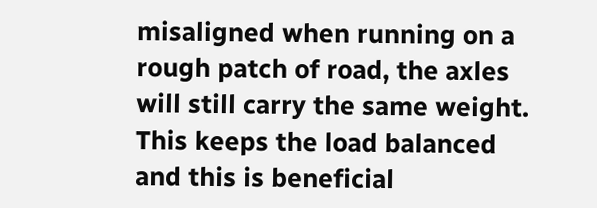misaligned when running on a rough patch of road, the axles will still carry the same weight. This keeps the load balanced and this is beneficial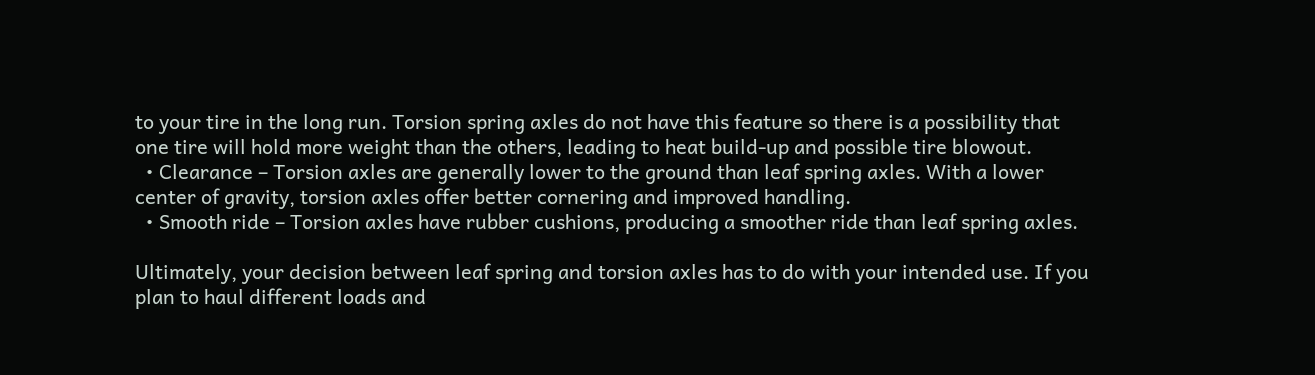to your tire in the long run. Torsion spring axles do not have this feature so there is a possibility that one tire will hold more weight than the others, leading to heat build-up and possible tire blowout.
  • Clearance – Torsion axles are generally lower to the ground than leaf spring axles. With a lower center of gravity, torsion axles offer better cornering and improved handling.
  • Smooth ride – Torsion axles have rubber cushions, producing a smoother ride than leaf spring axles.

Ultimately, your decision between leaf spring and torsion axles has to do with your intended use. If you plan to haul different loads and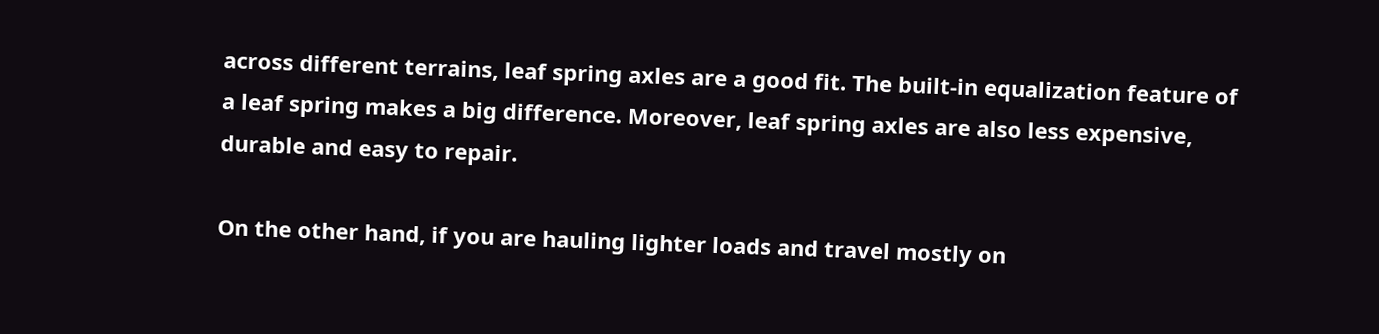across different terrains, leaf spring axles are a good fit. The built-in equalization feature of a leaf spring makes a big difference. Moreover, leaf spring axles are also less expensive, durable and easy to repair.

On the other hand, if you are hauling lighter loads and travel mostly on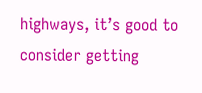highways, it’s good to consider getting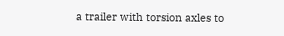a trailer with torsion axles to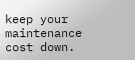keep your maintenance cost down.